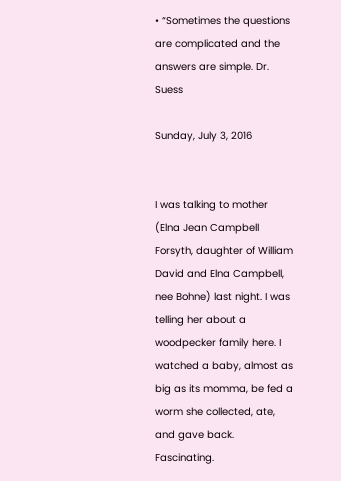• “Sometimes the questions are complicated and the answers are simple. Dr. Suess

Sunday, July 3, 2016


I was talking to mother (Elna Jean Campbell Forsyth, daughter of William David and Elna Campbell, nee Bohne) last night. I was telling her about a woodpecker family here. I watched a baby, almost as big as its momma, be fed a worm she collected, ate, and gave back. Fascinating.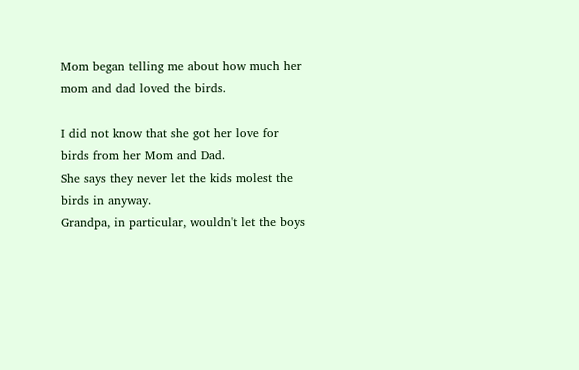Mom began telling me about how much her mom and dad loved the birds.

I did not know that she got her love for birds from her Mom and Dad.
She says they never let the kids molest the birds in anyway.
Grandpa, in particular, wouldn't let the boys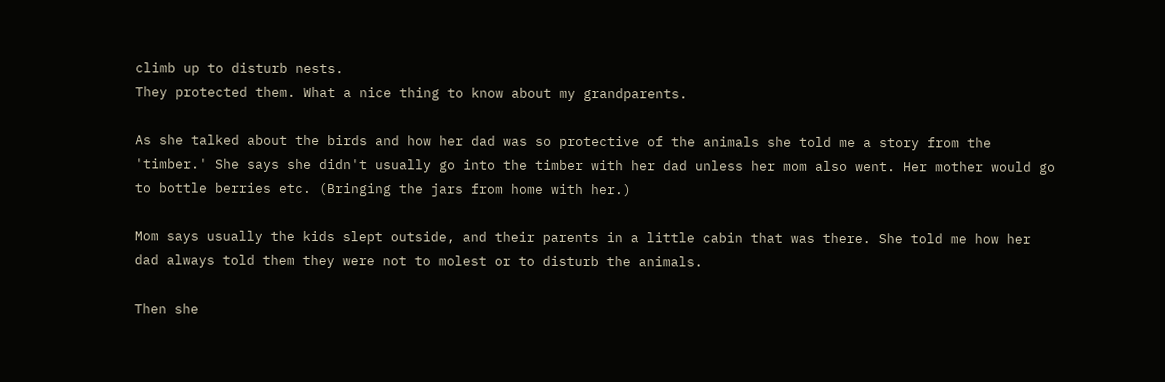climb up to disturb nests.
They protected them. What a nice thing to know about my grandparents.

As she talked about the birds and how her dad was so protective of the animals she told me a story from the 'timber.' She says she didn't usually go into the timber with her dad unless her mom also went. Her mother would go to bottle berries etc. (Bringing the jars from home with her.)

Mom says usually the kids slept outside, and their parents in a little cabin that was there. She told me how her dad always told them they were not to molest or to disturb the animals.

Then she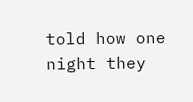told how one night they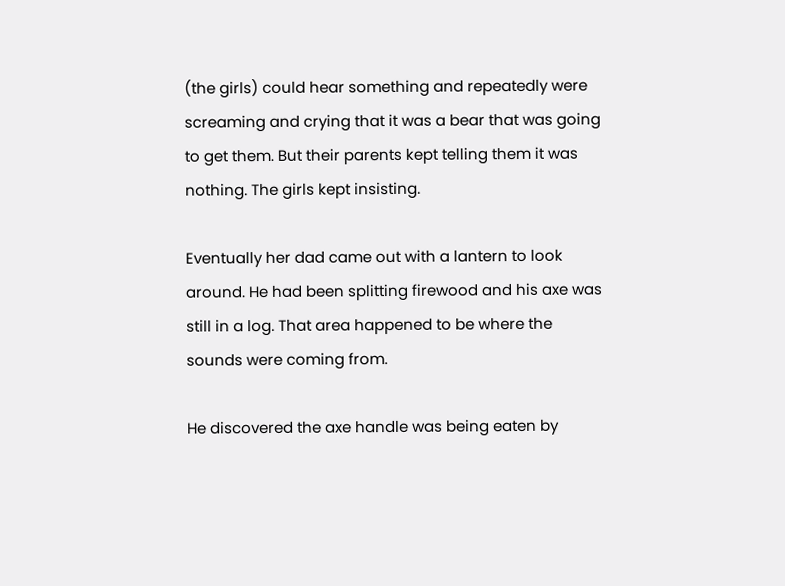(the girls) could hear something and repeatedly were screaming and crying that it was a bear that was going to get them. But their parents kept telling them it was nothing. The girls kept insisting.

Eventually her dad came out with a lantern to look around. He had been splitting firewood and his axe was still in a log. That area happened to be where the sounds were coming from.

He discovered the axe handle was being eaten by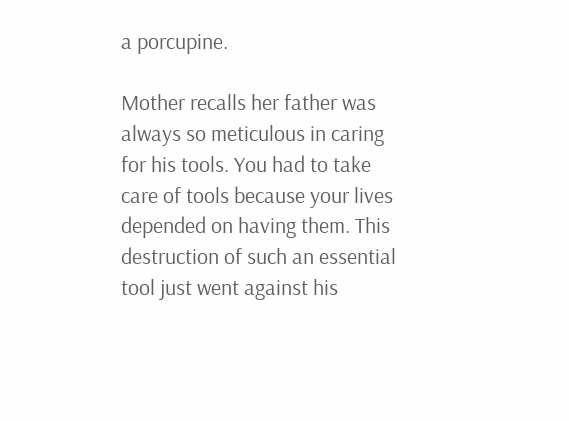a porcupine.

Mother recalls her father was always so meticulous in caring for his tools. You had to take care of tools because your lives depended on having them. This destruction of such an essential tool just went against his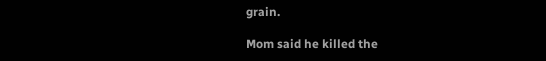grain.

Mom said he killed the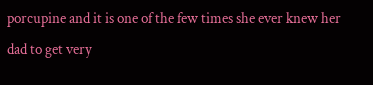porcupine and it is one of the few times she ever knew her dad to get very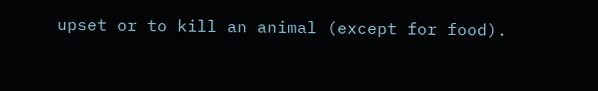upset or to kill an animal (except for food).